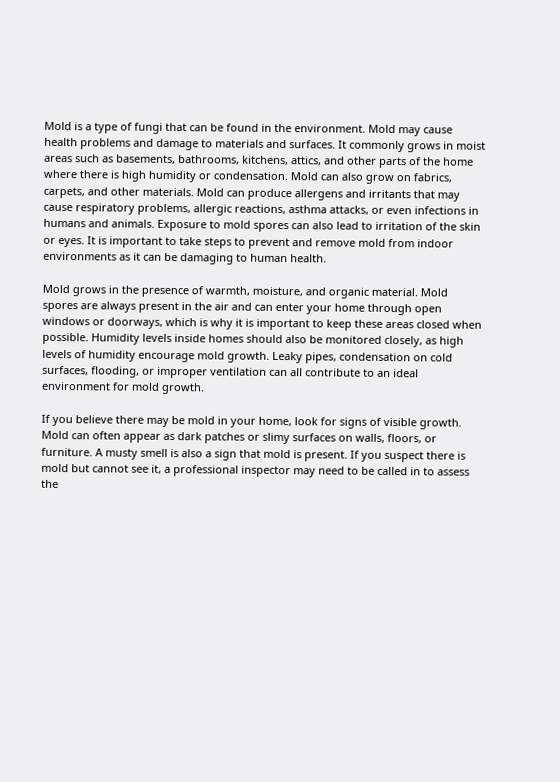Mold is a type of fungi that can be found in the environment. Mold may cause health problems and damage to materials and surfaces. It commonly grows in moist areas such as basements, bathrooms, kitchens, attics, and other parts of the home where there is high humidity or condensation. Mold can also grow on fabrics, carpets, and other materials. Mold can produce allergens and irritants that may cause respiratory problems, allergic reactions, asthma attacks, or even infections in humans and animals. Exposure to mold spores can also lead to irritation of the skin or eyes. It is important to take steps to prevent and remove mold from indoor environments as it can be damaging to human health.

Mold grows in the presence of warmth, moisture, and organic material. Mold spores are always present in the air and can enter your home through open windows or doorways, which is why it is important to keep these areas closed when possible. Humidity levels inside homes should also be monitored closely, as high levels of humidity encourage mold growth. Leaky pipes, condensation on cold surfaces, flooding, or improper ventilation can all contribute to an ideal environment for mold growth.

If you believe there may be mold in your home, look for signs of visible growth. Mold can often appear as dark patches or slimy surfaces on walls, floors, or furniture. A musty smell is also a sign that mold is present. If you suspect there is mold but cannot see it, a professional inspector may need to be called in to assess the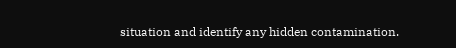situation and identify any hidden contamination.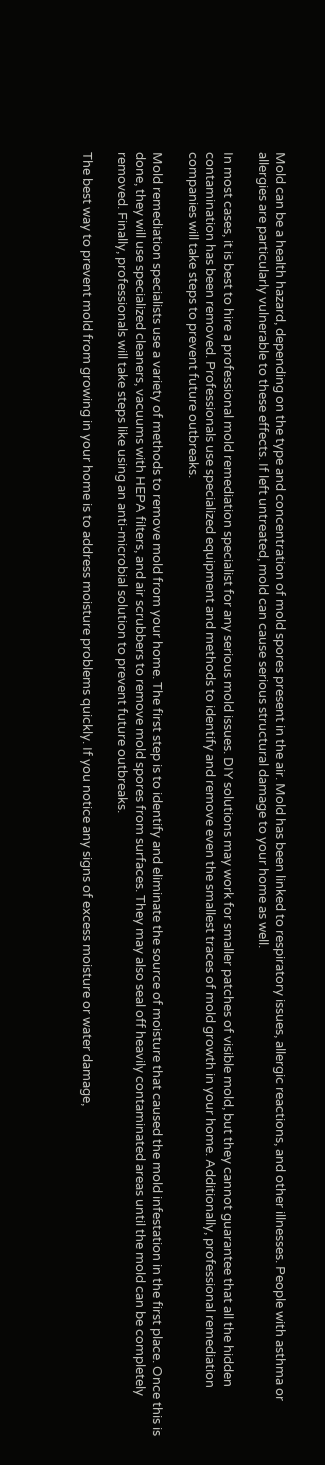Mold can be a health hazard, depending on the type and concentration of mold spores present in the air. Mold has been linked to respiratory issues, allergic reactions, and other illnesses. People with asthma or allergies are particularly vulnerable to these effects. If left untreated, mold can cause serious structural damage to your home as well.

In most cases, it is best to hire a professional mold remediation specialist for any serious mold issues. DIY solutions may work for smaller patches of visible mold, but they cannot guarantee that all the hidden contamination has been removed. Professionals use specialized equipment and methods to identify and remove even the smallest traces of mold growth in your home. Additionally, professional remediation companies will take steps to prevent future outbreaks.

Mold remediation specialists use a variety of methods to remove mold from your home. The first step is to identify and eliminate the source of moisture that caused the mold infestation in the first place. Once this is done, they will use specialized cleaners, vacuums with HEPA filters, and air scrubbers to remove mold spores from surfaces. They may also seal off heavily contaminated areas until the mold can be completely removed. Finally, professionals will take steps like using an anti-microbial solution to prevent future outbreaks.

The best way to prevent mold from growing in your home is to address moisture problems quickly. If you notice any signs of excess moisture or water damage,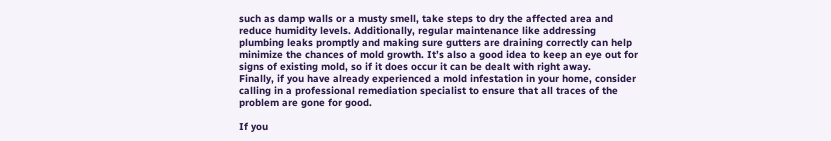such as damp walls or a musty smell, take steps to dry the affected area and reduce humidity levels. Additionally, regular maintenance like addressing plumbing leaks promptly and making sure gutters are draining correctly can help minimize the chances of mold growth. It’s also a good idea to keep an eye out for signs of existing mold, so if it does occur it can be dealt with right away.
Finally, if you have already experienced a mold infestation in your home, consider calling in a professional remediation specialist to ensure that all traces of the problem are gone for good.

If you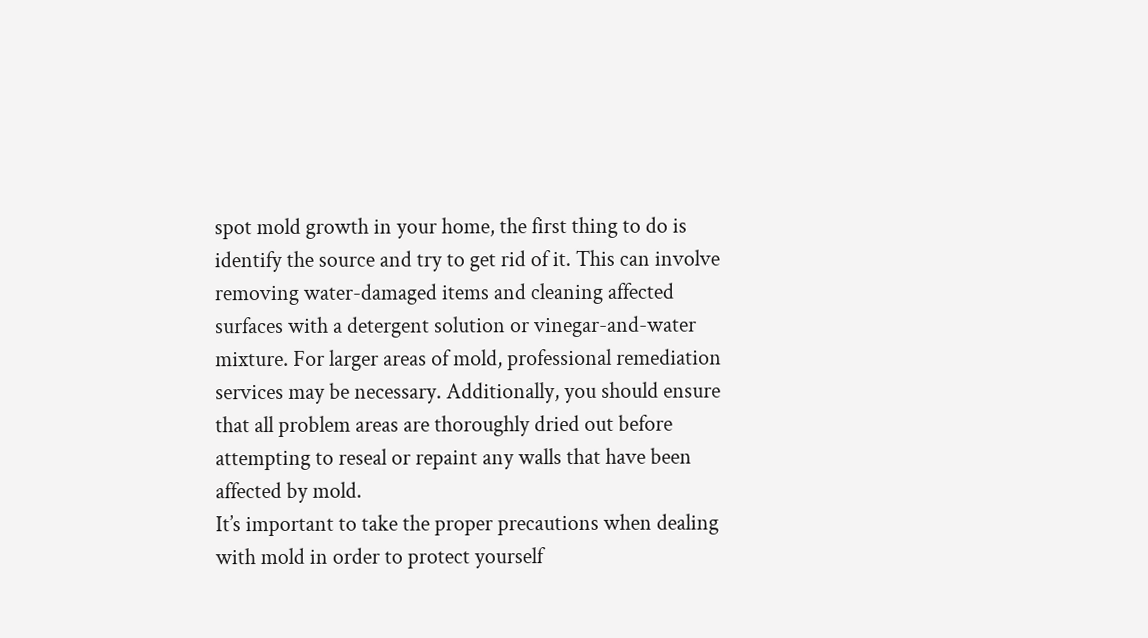spot mold growth in your home, the first thing to do is identify the source and try to get rid of it. This can involve removing water-damaged items and cleaning affected surfaces with a detergent solution or vinegar-and-water mixture. For larger areas of mold, professional remediation services may be necessary. Additionally, you should ensure that all problem areas are thoroughly dried out before attempting to reseal or repaint any walls that have been affected by mold.
It’s important to take the proper precautions when dealing with mold in order to protect yourself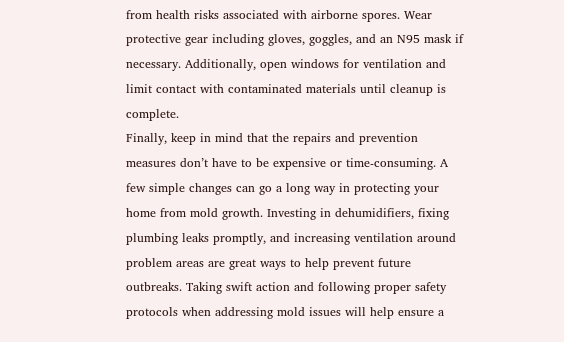from health risks associated with airborne spores. Wear protective gear including gloves, goggles, and an N95 mask if necessary. Additionally, open windows for ventilation and limit contact with contaminated materials until cleanup is complete.
Finally, keep in mind that the repairs and prevention measures don’t have to be expensive or time-consuming. A few simple changes can go a long way in protecting your home from mold growth. Investing in dehumidifiers, fixing plumbing leaks promptly, and increasing ventilation around problem areas are great ways to help prevent future outbreaks. Taking swift action and following proper safety protocols when addressing mold issues will help ensure a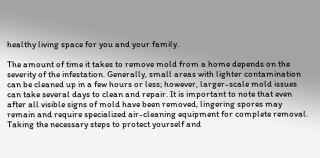healthy living space for you and your family.

The amount of time it takes to remove mold from a home depends on the severity of the infestation. Generally, small areas with lighter contamination can be cleaned up in a few hours or less; however, larger-scale mold issues can take several days to clean and repair. It is important to note that even after all visible signs of mold have been removed, lingering spores may remain and require specialized air-cleaning equipment for complete removal. Taking the necessary steps to protect yourself and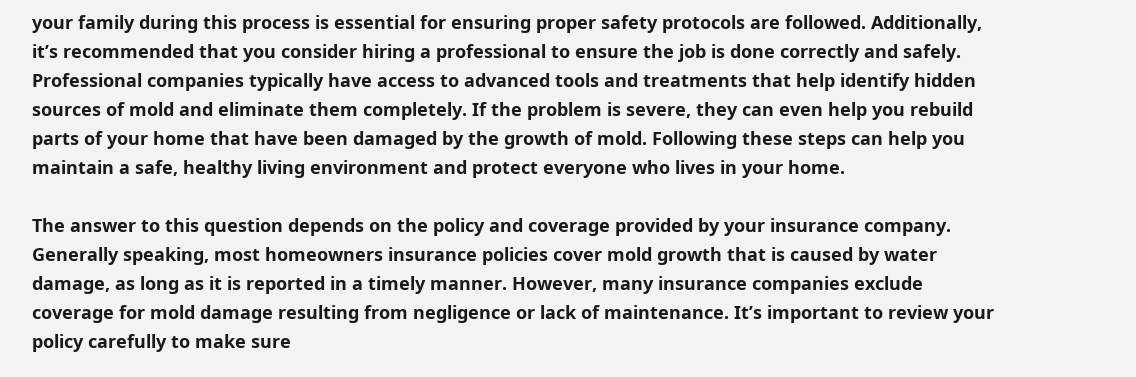your family during this process is essential for ensuring proper safety protocols are followed. Additionally, it’s recommended that you consider hiring a professional to ensure the job is done correctly and safely. Professional companies typically have access to advanced tools and treatments that help identify hidden sources of mold and eliminate them completely. If the problem is severe, they can even help you rebuild parts of your home that have been damaged by the growth of mold. Following these steps can help you maintain a safe, healthy living environment and protect everyone who lives in your home.

The answer to this question depends on the policy and coverage provided by your insurance company. Generally speaking, most homeowners insurance policies cover mold growth that is caused by water damage, as long as it is reported in a timely manner. However, many insurance companies exclude coverage for mold damage resulting from negligence or lack of maintenance. It’s important to review your policy carefully to make sure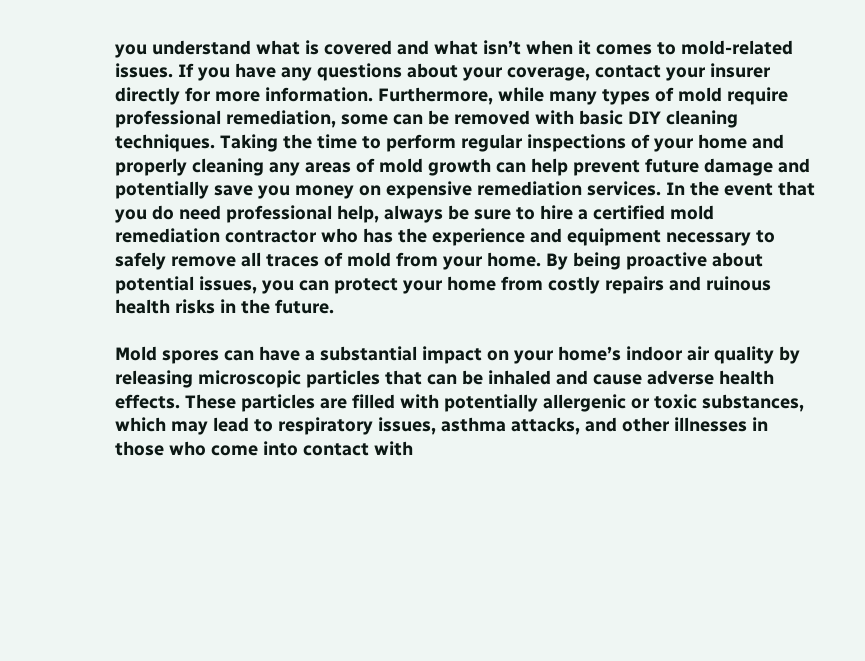you understand what is covered and what isn’t when it comes to mold-related issues. If you have any questions about your coverage, contact your insurer directly for more information. Furthermore, while many types of mold require professional remediation, some can be removed with basic DIY cleaning techniques. Taking the time to perform regular inspections of your home and properly cleaning any areas of mold growth can help prevent future damage and potentially save you money on expensive remediation services. In the event that you do need professional help, always be sure to hire a certified mold remediation contractor who has the experience and equipment necessary to safely remove all traces of mold from your home. By being proactive about potential issues, you can protect your home from costly repairs and ruinous health risks in the future.

Mold spores can have a substantial impact on your home’s indoor air quality by releasing microscopic particles that can be inhaled and cause adverse health effects. These particles are filled with potentially allergenic or toxic substances, which may lead to respiratory issues, asthma attacks, and other illnesses in those who come into contact with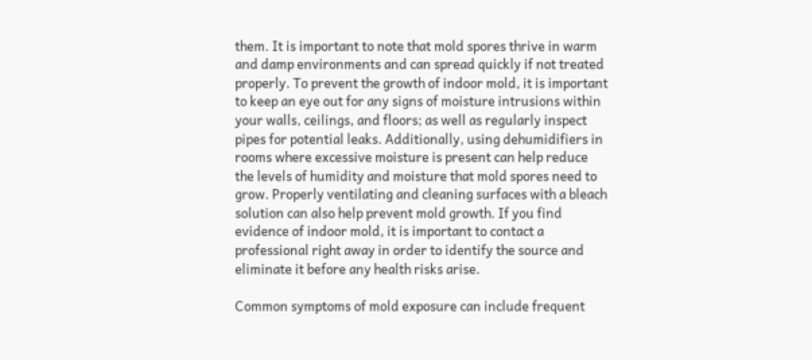them. It is important to note that mold spores thrive in warm and damp environments and can spread quickly if not treated properly. To prevent the growth of indoor mold, it is important to keep an eye out for any signs of moisture intrusions within your walls, ceilings, and floors; as well as regularly inspect pipes for potential leaks. Additionally, using dehumidifiers in rooms where excessive moisture is present can help reduce the levels of humidity and moisture that mold spores need to grow. Properly ventilating and cleaning surfaces with a bleach solution can also help prevent mold growth. If you find evidence of indoor mold, it is important to contact a professional right away in order to identify the source and eliminate it before any health risks arise.

Common symptoms of mold exposure can include frequent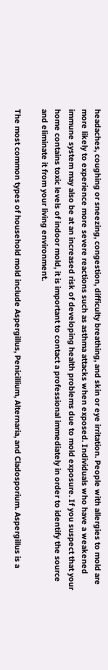headaches, coughing or sneezing, congestion, difficulty breathing, and skin or eye irritation. People with allergies to mold are more likely to experience more severe reactions such as asthma attacks when exposed. Individuals who have a weakened immune system may also be at an increased risk of developing health problems due to mold exposure. If you suspect that your home contains toxic levels of indoor mold, it is important to contact a professional immediately in order to identify the source and eliminate it from your living environment.

The most common types of household mold include Aspergillus, Penicillium, Alternaria, and Cladosporium. Aspergillus is a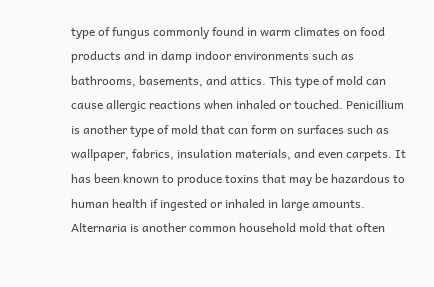type of fungus commonly found in warm climates on food products and in damp indoor environments such as bathrooms, basements, and attics. This type of mold can cause allergic reactions when inhaled or touched. Penicillium is another type of mold that can form on surfaces such as wallpaper, fabrics, insulation materials, and even carpets. It has been known to produce toxins that may be hazardous to human health if ingested or inhaled in large amounts. Alternaria is another common household mold that often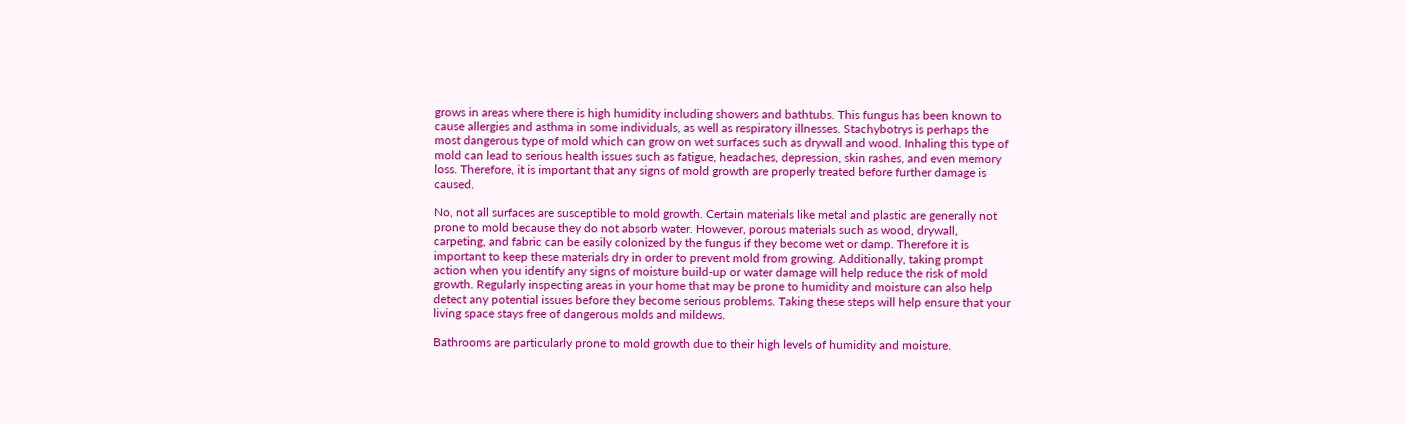grows in areas where there is high humidity including showers and bathtubs. This fungus has been known to cause allergies and asthma in some individuals, as well as respiratory illnesses. Stachybotrys is perhaps the most dangerous type of mold which can grow on wet surfaces such as drywall and wood. Inhaling this type of mold can lead to serious health issues such as fatigue, headaches, depression, skin rashes, and even memory loss. Therefore, it is important that any signs of mold growth are properly treated before further damage is caused.

No, not all surfaces are susceptible to mold growth. Certain materials like metal and plastic are generally not prone to mold because they do not absorb water. However, porous materials such as wood, drywall, carpeting, and fabric can be easily colonized by the fungus if they become wet or damp. Therefore it is important to keep these materials dry in order to prevent mold from growing. Additionally, taking prompt action when you identify any signs of moisture build-up or water damage will help reduce the risk of mold growth. Regularly inspecting areas in your home that may be prone to humidity and moisture can also help detect any potential issues before they become serious problems. Taking these steps will help ensure that your living space stays free of dangerous molds and mildews.

Bathrooms are particularly prone to mold growth due to their high levels of humidity and moisture.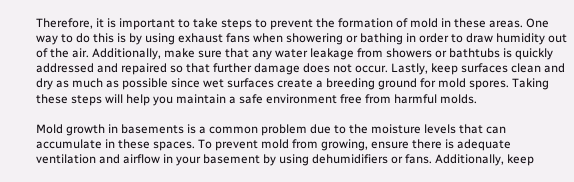Therefore, it is important to take steps to prevent the formation of mold in these areas. One way to do this is by using exhaust fans when showering or bathing in order to draw humidity out of the air. Additionally, make sure that any water leakage from showers or bathtubs is quickly addressed and repaired so that further damage does not occur. Lastly, keep surfaces clean and dry as much as possible since wet surfaces create a breeding ground for mold spores. Taking these steps will help you maintain a safe environment free from harmful molds.

Mold growth in basements is a common problem due to the moisture levels that can accumulate in these spaces. To prevent mold from growing, ensure there is adequate ventilation and airflow in your basement by using dehumidifiers or fans. Additionally, keep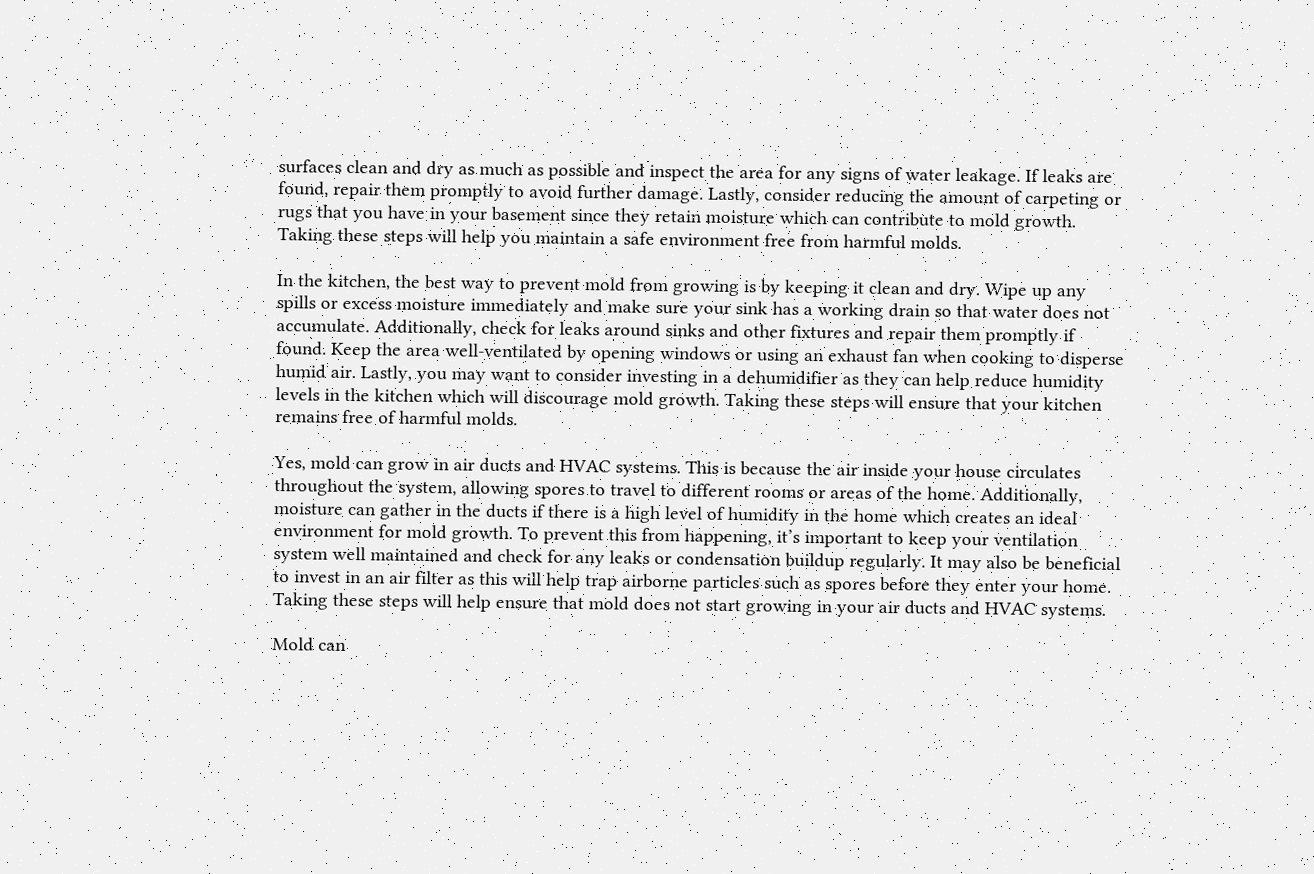surfaces clean and dry as much as possible and inspect the area for any signs of water leakage. If leaks are found, repair them promptly to avoid further damage. Lastly, consider reducing the amount of carpeting or rugs that you have in your basement since they retain moisture which can contribute to mold growth. Taking these steps will help you maintain a safe environment free from harmful molds.

In the kitchen, the best way to prevent mold from growing is by keeping it clean and dry. Wipe up any spills or excess moisture immediately and make sure your sink has a working drain so that water does not accumulate. Additionally, check for leaks around sinks and other fixtures and repair them promptly if found. Keep the area well-ventilated by opening windows or using an exhaust fan when cooking to disperse humid air. Lastly, you may want to consider investing in a dehumidifier as they can help reduce humidity levels in the kitchen which will discourage mold growth. Taking these steps will ensure that your kitchen remains free of harmful molds.

Yes, mold can grow in air ducts and HVAC systems. This is because the air inside your house circulates throughout the system, allowing spores to travel to different rooms or areas of the home. Additionally, moisture can gather in the ducts if there is a high level of humidity in the home which creates an ideal environment for mold growth. To prevent this from happening, it’s important to keep your ventilation system well maintained and check for any leaks or condensation buildup regularly. It may also be beneficial to invest in an air filter as this will help trap airborne particles such as spores before they enter your home. Taking these steps will help ensure that mold does not start growing in your air ducts and HVAC systems.

Mold can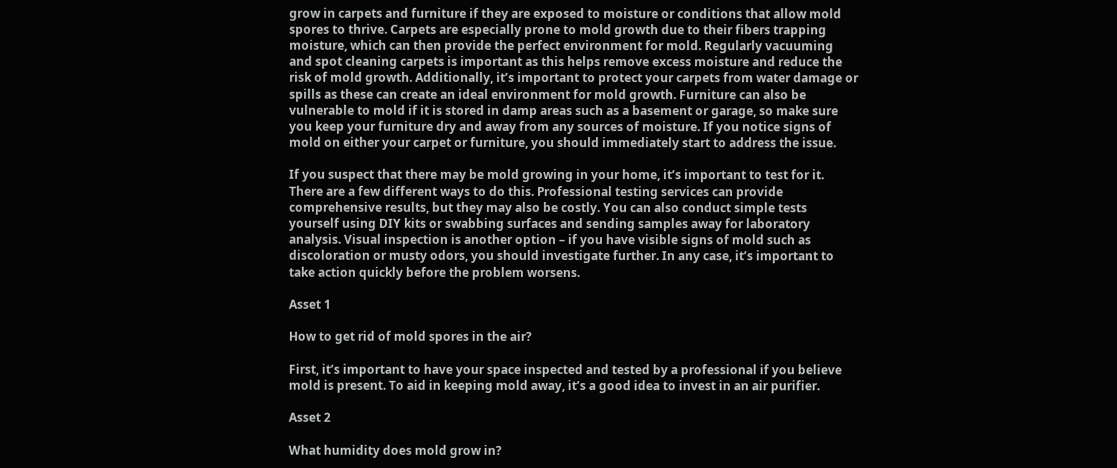grow in carpets and furniture if they are exposed to moisture or conditions that allow mold spores to thrive. Carpets are especially prone to mold growth due to their fibers trapping moisture, which can then provide the perfect environment for mold. Regularly vacuuming and spot cleaning carpets is important as this helps remove excess moisture and reduce the risk of mold growth. Additionally, it’s important to protect your carpets from water damage or spills as these can create an ideal environment for mold growth. Furniture can also be vulnerable to mold if it is stored in damp areas such as a basement or garage, so make sure you keep your furniture dry and away from any sources of moisture. If you notice signs of mold on either your carpet or furniture, you should immediately start to address the issue.

If you suspect that there may be mold growing in your home, it’s important to test for it. There are a few different ways to do this. Professional testing services can provide comprehensive results, but they may also be costly. You can also conduct simple tests yourself using DIY kits or swabbing surfaces and sending samples away for laboratory analysis. Visual inspection is another option – if you have visible signs of mold such as discoloration or musty odors, you should investigate further. In any case, it’s important to take action quickly before the problem worsens.

Asset 1

How to get rid of mold spores in the air?

First, it’s important to have your space inspected and tested by a professional if you believe mold is present. To aid in keeping mold away, it’s a good idea to invest in an air purifier.

Asset 2

What humidity does mold grow in?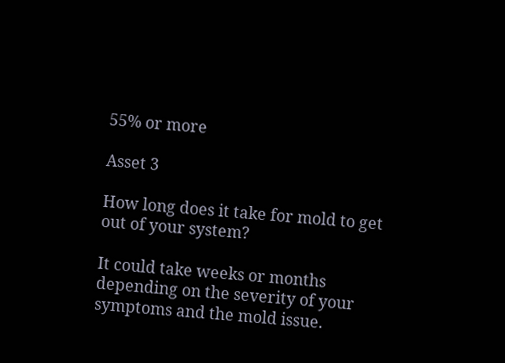55% or more

Asset 3

How long does it take for mold to get out of your system?

It could take weeks or months depending on the severity of your symptoms and the mold issue.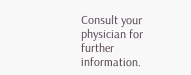Consult your physician for further information.